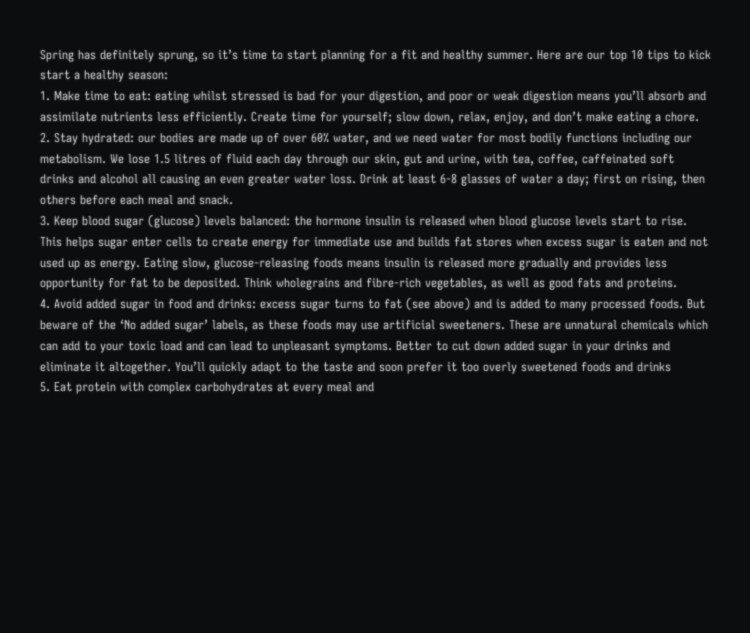Spring has definitely sprung, so it’s time to start planning for a fit and healthy summer. Here are our top 10 tips to kick start a healthy season:
1. Make time to eat: eating whilst stressed is bad for your digestion, and poor or weak digestion means you’ll absorb and assimilate nutrients less efficiently. Create time for yourself; slow down, relax, enjoy, and don’t make eating a chore.
2. Stay hydrated: our bodies are made up of over 60% water, and we need water for most bodily functions including our metabolism. We lose 1.5 litres of fluid each day through our skin, gut and urine, with tea, coffee, caffeinated soft drinks and alcohol all causing an even greater water loss. Drink at least 6-8 glasses of water a day; first on rising, then others before each meal and snack.
3. Keep blood sugar (glucose) levels balanced: the hormone insulin is released when blood glucose levels start to rise. This helps sugar enter cells to create energy for immediate use and builds fat stores when excess sugar is eaten and not used up as energy. Eating slow, glucose-releasing foods means insulin is released more gradually and provides less opportunity for fat to be deposited. Think wholegrains and fibre-rich vegetables, as well as good fats and proteins.
4. Avoid added sugar in food and drinks: excess sugar turns to fat (see above) and is added to many processed foods. But beware of the ‘No added sugar’ labels, as these foods may use artificial sweeteners. These are unnatural chemicals which can add to your toxic load and can lead to unpleasant symptoms. Better to cut down added sugar in your drinks and eliminate it altogether. You’ll quickly adapt to the taste and soon prefer it too overly sweetened foods and drinks
5. Eat protein with complex carbohydrates at every meal and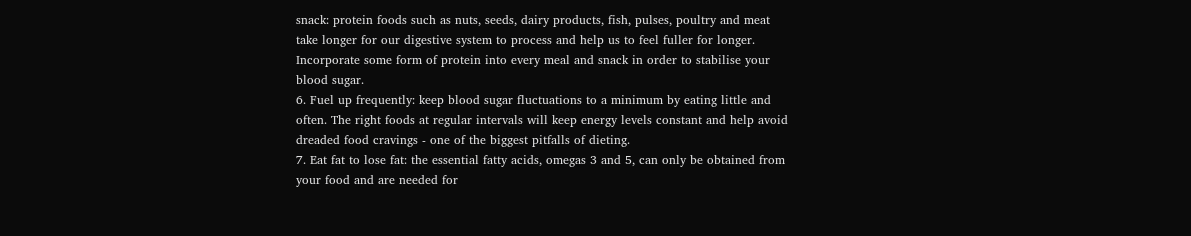snack: protein foods such as nuts, seeds, dairy products, fish, pulses, poultry and meat take longer for our digestive system to process and help us to feel fuller for longer. Incorporate some form of protein into every meal and snack in order to stabilise your blood sugar.
6. Fuel up frequently: keep blood sugar fluctuations to a minimum by eating little and often. The right foods at regular intervals will keep energy levels constant and help avoid dreaded food cravings - one of the biggest pitfalls of dieting.
7. Eat fat to lose fat: the essential fatty acids, omegas 3 and 5, can only be obtained from your food and are needed for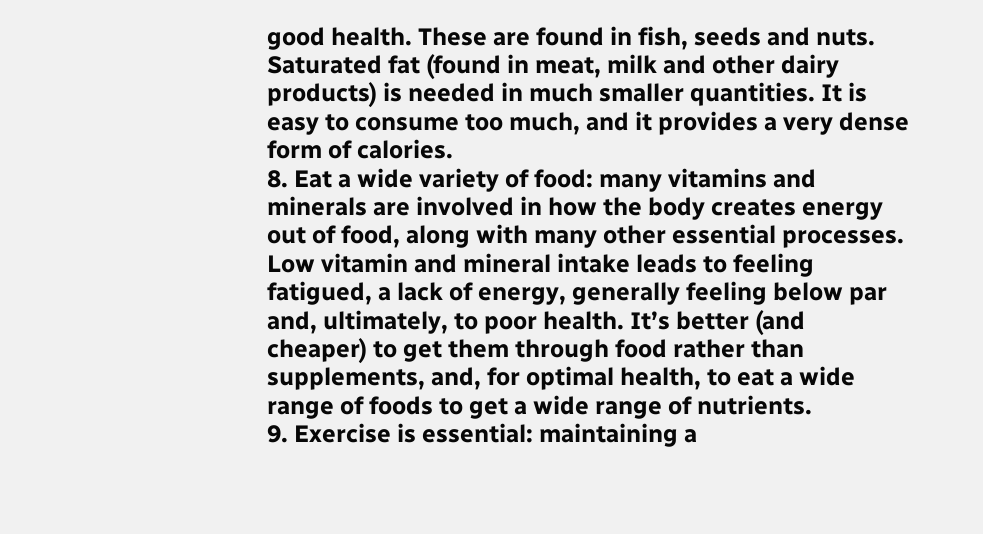good health. These are found in fish, seeds and nuts. Saturated fat (found in meat, milk and other dairy products) is needed in much smaller quantities. It is easy to consume too much, and it provides a very dense form of calories.
8. Eat a wide variety of food: many vitamins and minerals are involved in how the body creates energy out of food, along with many other essential processes. Low vitamin and mineral intake leads to feeling fatigued, a lack of energy, generally feeling below par and, ultimately, to poor health. It’s better (and cheaper) to get them through food rather than supplements, and, for optimal health, to eat a wide range of foods to get a wide range of nutrients.
9. Exercise is essential: maintaining a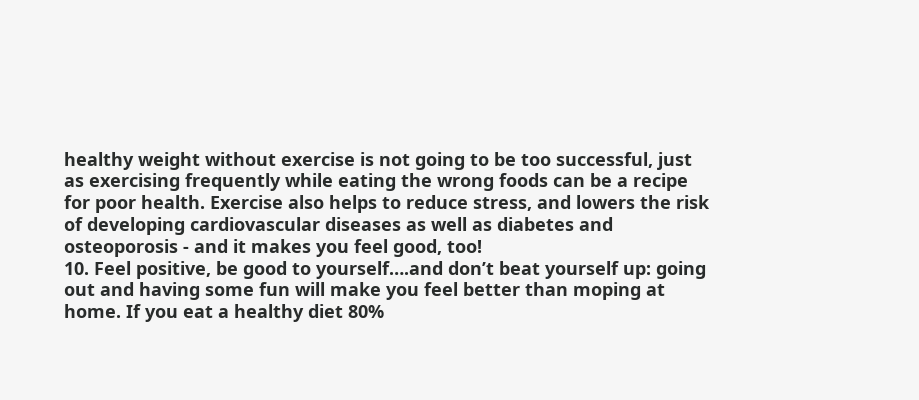healthy weight without exercise is not going to be too successful, just as exercising frequently while eating the wrong foods can be a recipe for poor health. Exercise also helps to reduce stress, and lowers the risk of developing cardiovascular diseases as well as diabetes and osteoporosis - and it makes you feel good, too!
10. Feel positive, be good to yourself….and don’t beat yourself up: going out and having some fun will make you feel better than moping at home. If you eat a healthy diet 80%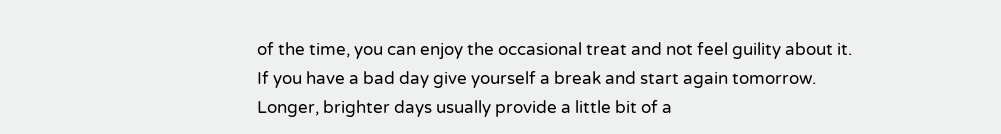of the time, you can enjoy the occasional treat and not feel guility about it. If you have a bad day give yourself a break and start again tomorrow.
Longer, brighter days usually provide a little bit of a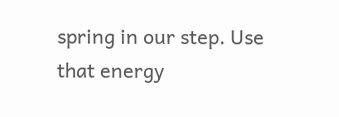spring in our step. Use that energy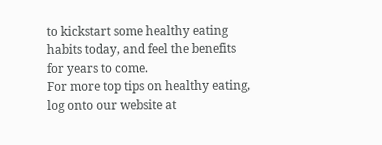to kickstart some healthy eating habits today, and feel the benefits for years to come.
For more top tips on healthy eating, log onto our website at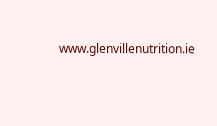www.glenvillenutrition.ie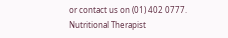or contact us on (01) 402 0777.
Nutritional Therapist